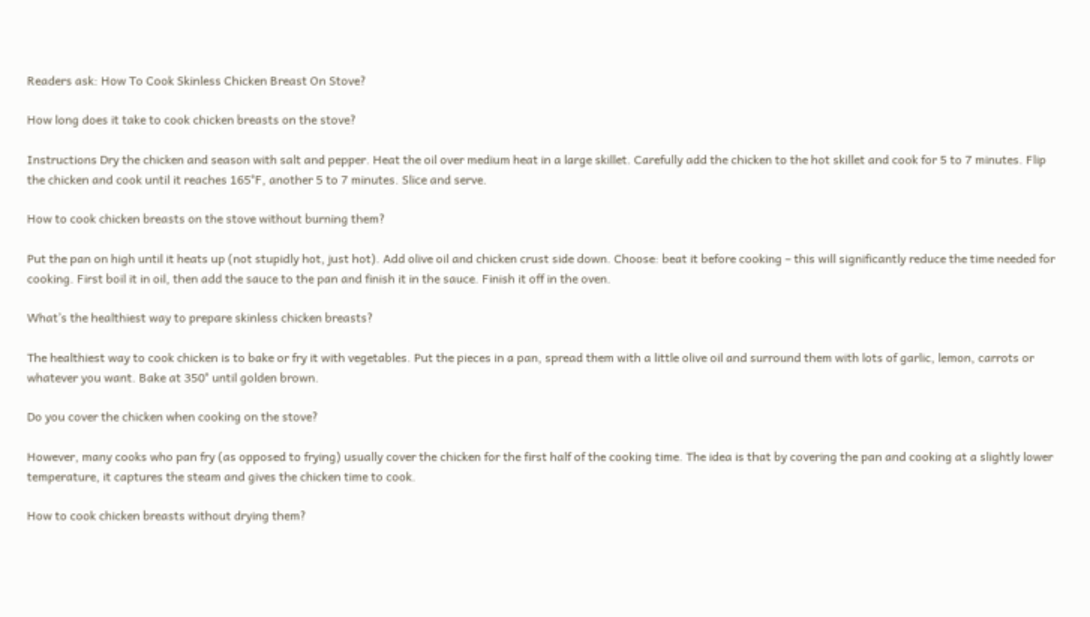Readers ask: How To Cook Skinless Chicken Breast On Stove?

How long does it take to cook chicken breasts on the stove?

Instructions Dry the chicken and season with salt and pepper. Heat the oil over medium heat in a large skillet. Carefully add the chicken to the hot skillet and cook for 5 to 7 minutes. Flip the chicken and cook until it reaches 165°F, another 5 to 7 minutes. Slice and serve.

How to cook chicken breasts on the stove without burning them?

Put the pan on high until it heats up (not stupidly hot, just hot). Add olive oil and chicken crust side down. Choose: beat it before cooking – this will significantly reduce the time needed for cooking. First boil it in oil, then add the sauce to the pan and finish it in the sauce. Finish it off in the oven.

What’s the healthiest way to prepare skinless chicken breasts?

The healthiest way to cook chicken is to bake or fry it with vegetables. Put the pieces in a pan, spread them with a little olive oil and surround them with lots of garlic, lemon, carrots or whatever you want. Bake at 350° until golden brown.

Do you cover the chicken when cooking on the stove?

However, many cooks who pan fry (as opposed to frying) usually cover the chicken for the first half of the cooking time. The idea is that by covering the pan and cooking at a slightly lower temperature, it captures the steam and gives the chicken time to cook.

How to cook chicken breasts without drying them?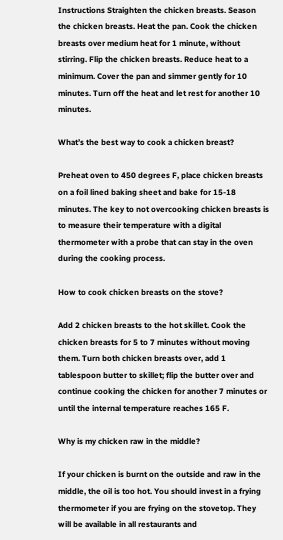Instructions Straighten the chicken breasts. Season the chicken breasts. Heat the pan. Cook the chicken breasts over medium heat for 1 minute, without stirring. Flip the chicken breasts. Reduce heat to a minimum. Cover the pan and simmer gently for 10 minutes. Turn off the heat and let rest for another 10 minutes.

What’s the best way to cook a chicken breast?

Preheat oven to 450 degrees F, place chicken breasts on a foil lined baking sheet and bake for 15-18 minutes. The key to not overcooking chicken breasts is to measure their temperature with a digital thermometer with a probe that can stay in the oven during the cooking process.

How to cook chicken breasts on the stove?

Add 2 chicken breasts to the hot skillet. Cook the chicken breasts for 5 to 7 minutes without moving them. Turn both chicken breasts over, add 1 tablespoon butter to skillet; flip the butter over and continue cooking the chicken for another 7 minutes or until the internal temperature reaches 165 F.

Why is my chicken raw in the middle?

If your chicken is burnt on the outside and raw in the middle, the oil is too hot. You should invest in a frying thermometer if you are frying on the stovetop. They will be available in all restaurants and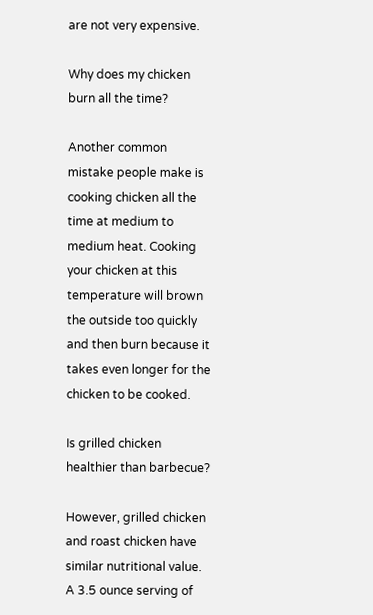are not very expensive.

Why does my chicken burn all the time?

Another common mistake people make is cooking chicken all the time at medium to medium heat. Cooking your chicken at this temperature will brown the outside too quickly and then burn because it takes even longer for the chicken to be cooked.

Is grilled chicken healthier than barbecue?

However, grilled chicken and roast chicken have similar nutritional value. A 3.5 ounce serving of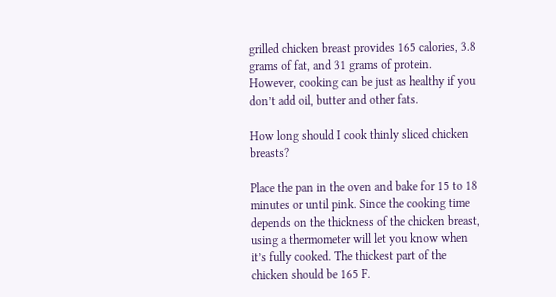grilled chicken breast provides 165 calories, 3.8 grams of fat, and 31 grams of protein. However, cooking can be just as healthy if you don’t add oil, butter and other fats.

How long should I cook thinly sliced chicken breasts?

Place the pan in the oven and bake for 15 to 18 minutes or until pink. Since the cooking time depends on the thickness of the chicken breast, using a thermometer will let you know when it’s fully cooked. The thickest part of the chicken should be 165 F.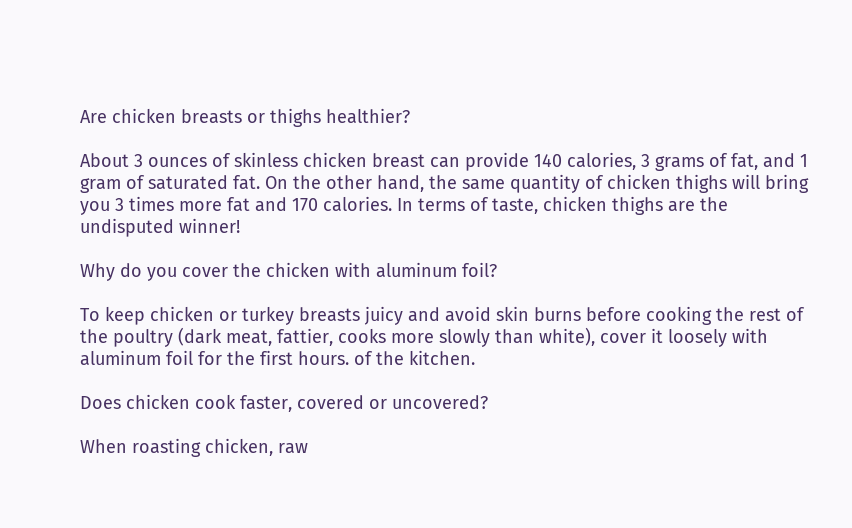Are chicken breasts or thighs healthier?

About 3 ounces of skinless chicken breast can provide 140 calories, 3 grams of fat, and 1 gram of saturated fat. On the other hand, the same quantity of chicken thighs will bring you 3 times more fat and 170 calories. In terms of taste, chicken thighs are the undisputed winner!

Why do you cover the chicken with aluminum foil?

To keep chicken or turkey breasts juicy and avoid skin burns before cooking the rest of the poultry (dark meat, fattier, cooks more slowly than white), cover it loosely with aluminum foil for the first hours. of the kitchen.

Does chicken cook faster, covered or uncovered?

When roasting chicken, raw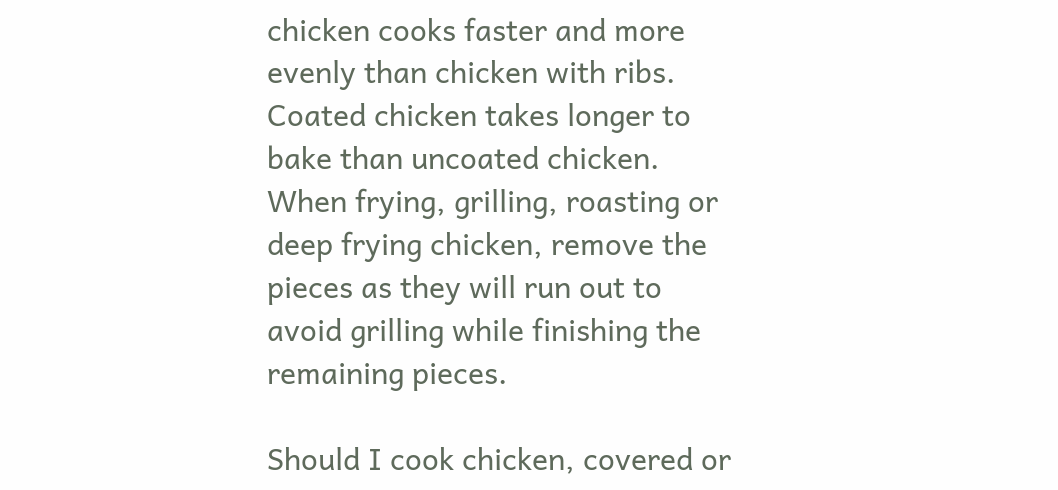chicken cooks faster and more evenly than chicken with ribs. Coated chicken takes longer to bake than uncoated chicken. When frying, grilling, roasting or deep frying chicken, remove the pieces as they will run out to avoid grilling while finishing the remaining pieces.

Should I cook chicken, covered or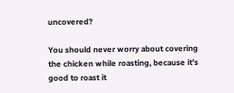uncovered?

You should never worry about covering the chicken while roasting, because it’s good to roast it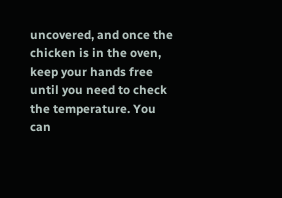uncovered, and once the chicken is in the oven, keep your hands free until you need to check the temperature. You can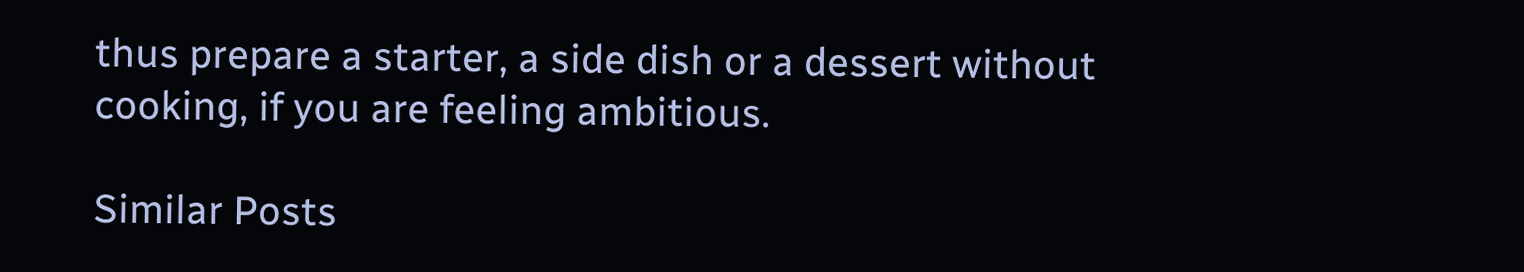thus prepare a starter, a side dish or a dessert without cooking, if you are feeling ambitious.

Similar Posts